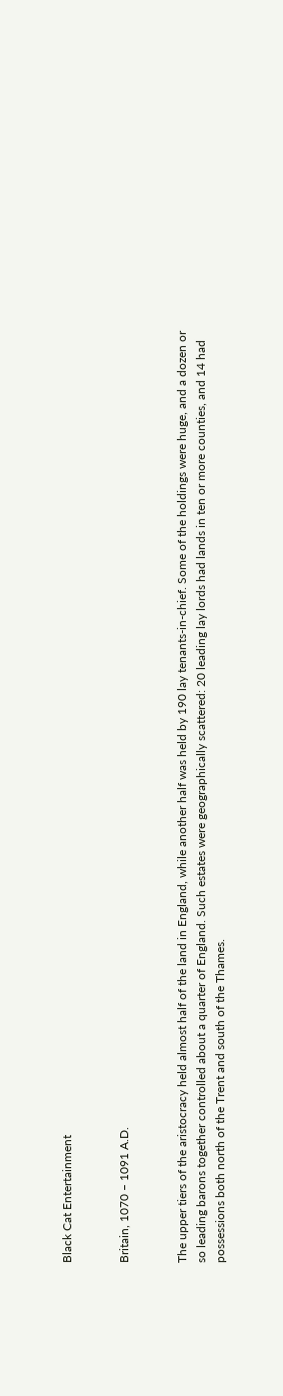Black Cat Entertainment


Britain, 1070 – 1091 A.D.


The upper tiers of the aristocracy held almost half of the land in England, while another half was held by 190 lay tenants-in-chief. Some of the holdings were huge, and a dozen or so leading barons together controlled about a quarter of England. Such estates were geographically scattered: 20 leading lay lords had lands in ten or more counties, and 14 had possessions both north of the Trent and south of the Thames.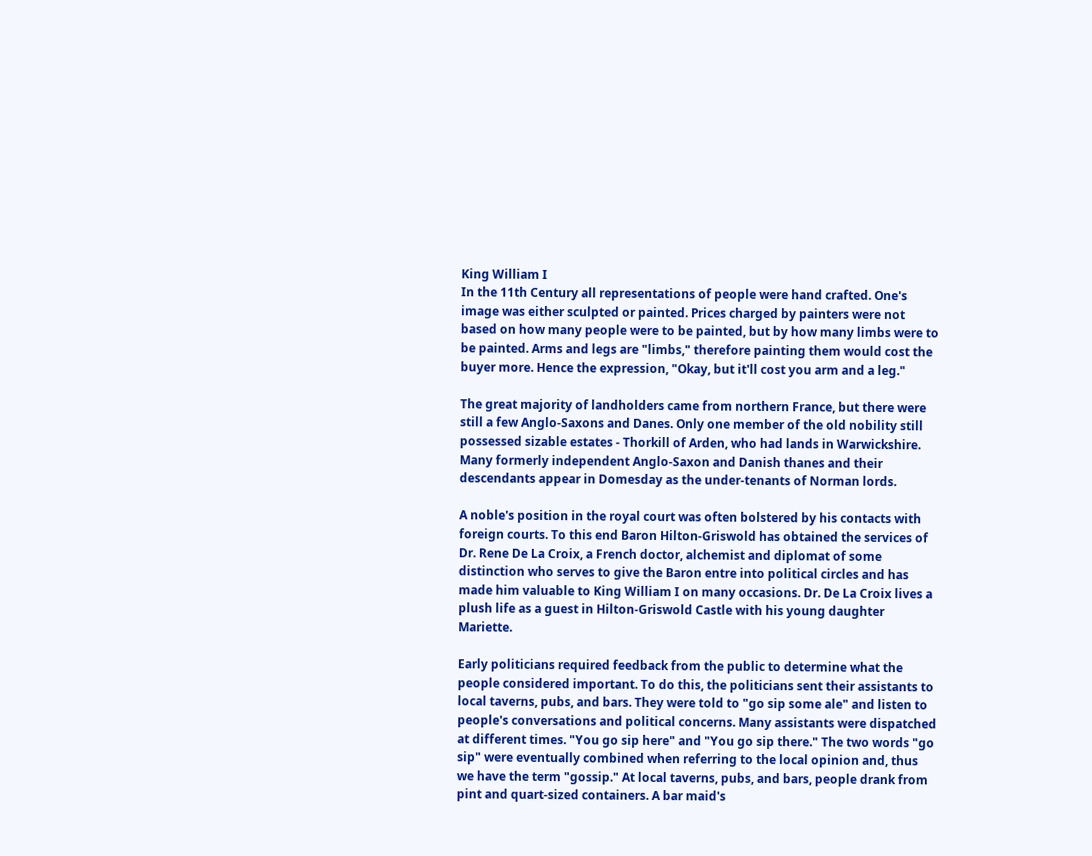King William I
In the 11th Century all representations of people were hand crafted. One's image was either sculpted or painted. Prices charged by painters were not based on how many people were to be painted, but by how many limbs were to be painted. Arms and legs are "limbs," therefore painting them would cost the buyer more. Hence the expression, "Okay, but it'll cost you arm and a leg."

The great majority of landholders came from northern France, but there were still a few Anglo-Saxons and Danes. Only one member of the old nobility still possessed sizable estates - Thorkill of Arden, who had lands in Warwickshire. Many formerly independent Anglo-Saxon and Danish thanes and their descendants appear in Domesday as the under-tenants of Norman lords.

A noble's position in the royal court was often bolstered by his contacts with foreign courts. To this end Baron Hilton-Griswold has obtained the services of Dr. Rene De La Croix, a French doctor, alchemist and diplomat of some distinction who serves to give the Baron entre into political circles and has made him valuable to King William I on many occasions. Dr. De La Croix lives a plush life as a guest in Hilton-Griswold Castle with his young daughter Mariette.

Early politicians required feedback from the public to determine what the people considered important. To do this, the politicians sent their assistants to local taverns, pubs, and bars. They were told to "go sip some ale" and listen to people's conversations and political concerns. Many assistants were dispatched at different times. "You go sip here" and "You go sip there." The two words "go sip" were eventually combined when referring to the local opinion and, thus we have the term "gossip." At local taverns, pubs, and bars, people drank from pint and quart-sized containers. A bar maid's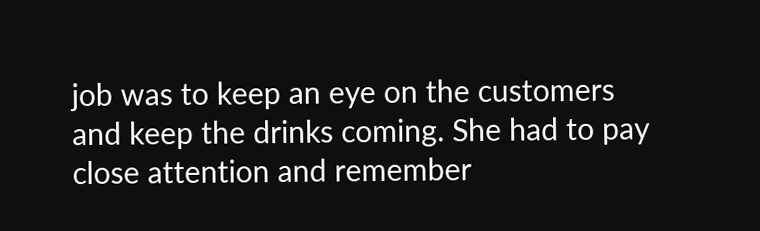job was to keep an eye on the customers and keep the drinks coming. She had to pay close attention and remember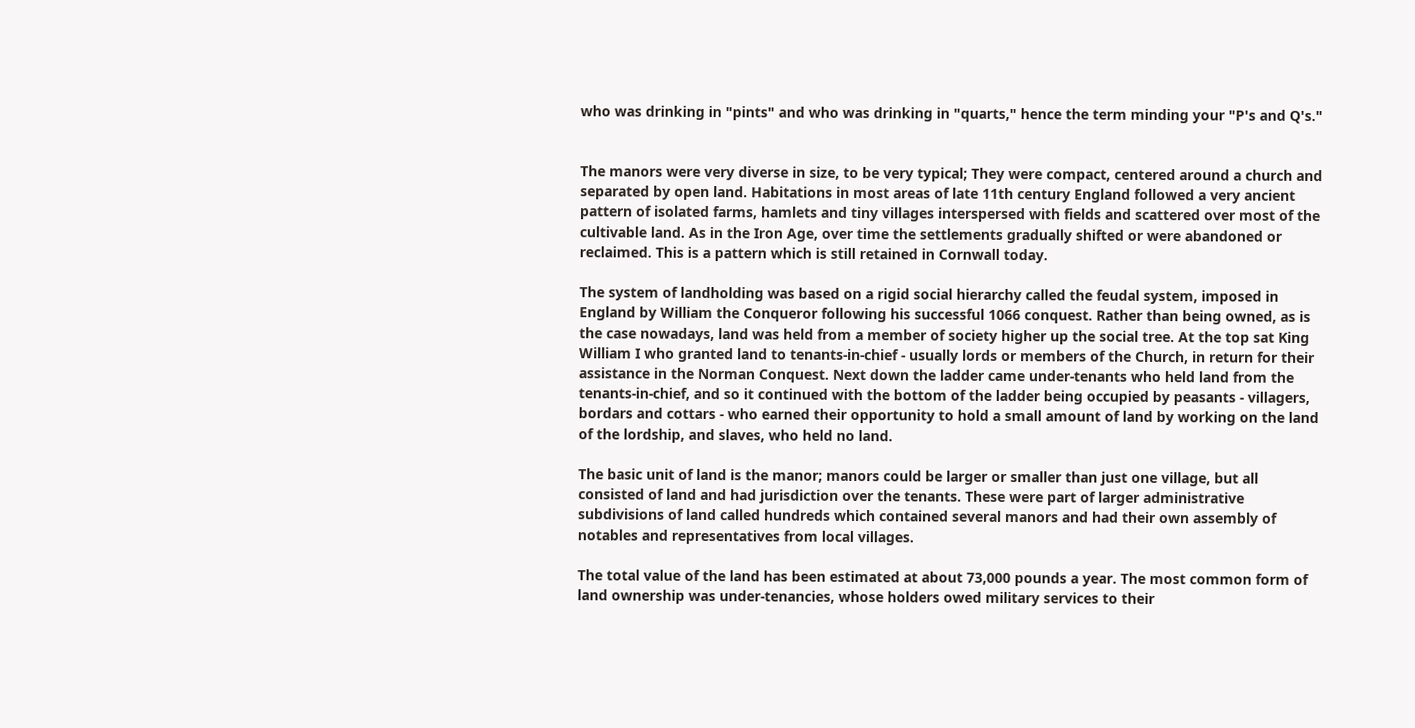who was drinking in "pints" and who was drinking in "quarts," hence the term minding your "P's and Q's."


The manors were very diverse in size, to be very typical; They were compact, centered around a church and separated by open land. Habitations in most areas of late 11th century England followed a very ancient pattern of isolated farms, hamlets and tiny villages interspersed with fields and scattered over most of the cultivable land. As in the Iron Age, over time the settlements gradually shifted or were abandoned or reclaimed. This is a pattern which is still retained in Cornwall today.

The system of landholding was based on a rigid social hierarchy called the feudal system, imposed in England by William the Conqueror following his successful 1066 conquest. Rather than being owned, as is the case nowadays, land was held from a member of society higher up the social tree. At the top sat King William I who granted land to tenants-in-chief - usually lords or members of the Church, in return for their assistance in the Norman Conquest. Next down the ladder came under-tenants who held land from the tenants-in-chief, and so it continued with the bottom of the ladder being occupied by peasants - villagers, bordars and cottars - who earned their opportunity to hold a small amount of land by working on the land of the lordship, and slaves, who held no land.

The basic unit of land is the manor; manors could be larger or smaller than just one village, but all consisted of land and had jurisdiction over the tenants. These were part of larger administrative subdivisions of land called hundreds which contained several manors and had their own assembly of notables and representatives from local villages.

The total value of the land has been estimated at about 73,000 pounds a year. The most common form of land ownership was under-tenancies, whose holders owed military services to their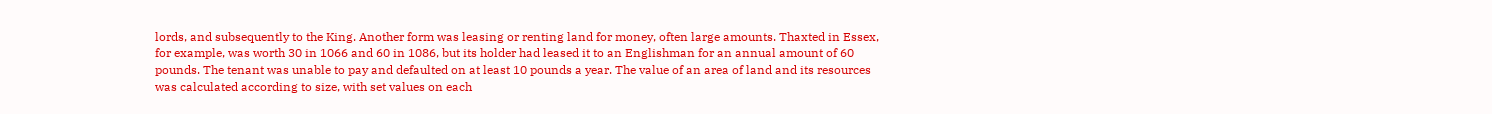lords, and subsequently to the King. Another form was leasing or renting land for money, often large amounts. Thaxted in Essex, for example, was worth 30 in 1066 and 60 in 1086, but its holder had leased it to an Englishman for an annual amount of 60 pounds. The tenant was unable to pay and defaulted on at least 10 pounds a year. The value of an area of land and its resources was calculated according to size, with set values on each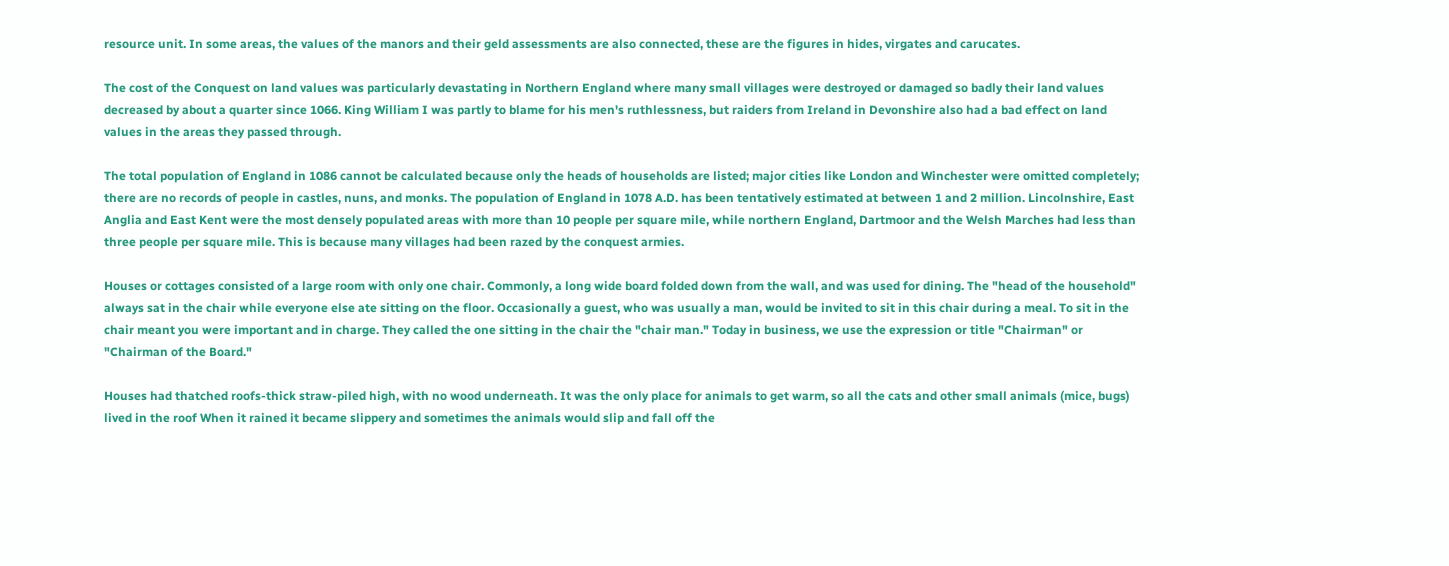resource unit. In some areas, the values of the manors and their geld assessments are also connected, these are the figures in hides, virgates and carucates.

The cost of the Conquest on land values was particularly devastating in Northern England where many small villages were destroyed or damaged so badly their land values decreased by about a quarter since 1066. King William I was partly to blame for his men's ruthlessness, but raiders from Ireland in Devonshire also had a bad effect on land values in the areas they passed through.

The total population of England in 1086 cannot be calculated because only the heads of households are listed; major cities like London and Winchester were omitted completely; there are no records of people in castles, nuns, and monks. The population of England in 1078 A.D. has been tentatively estimated at between 1 and 2 million. Lincolnshire, East Anglia and East Kent were the most densely populated areas with more than 10 people per square mile, while northern England, Dartmoor and the Welsh Marches had less than three people per square mile. This is because many villages had been razed by the conquest armies.

Houses or cottages consisted of a large room with only one chair. Commonly, a long wide board folded down from the wall, and was used for dining. The "head of the household" always sat in the chair while everyone else ate sitting on the floor. Occasionally a guest, who was usually a man, would be invited to sit in this chair during a meal. To sit in the chair meant you were important and in charge. They called the one sitting in the chair the "chair man." Today in business, we use the expression or title "Chairman" or "Chairman of the Board."

Houses had thatched roofs-thick straw-piled high, with no wood underneath. It was the only place for animals to get warm, so all the cats and other small animals (mice, bugs) lived in the roof When it rained it became slippery and sometimes the animals would slip and fall off the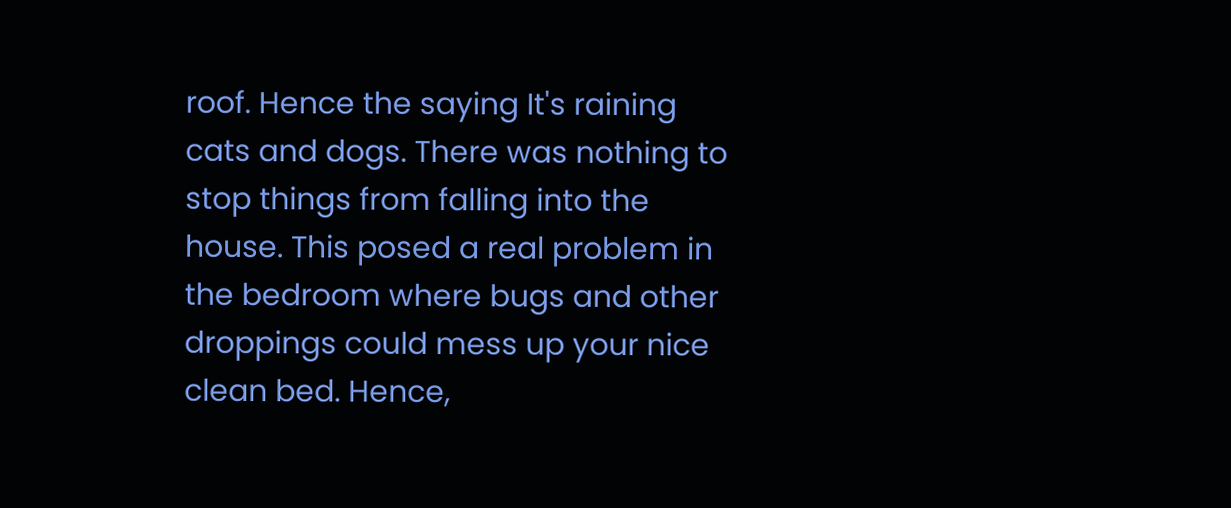roof. Hence the saying It's raining cats and dogs. There was nothing to stop things from falling into the house. This posed a real problem in the bedroom where bugs and other droppings could mess up your nice clean bed. Hence,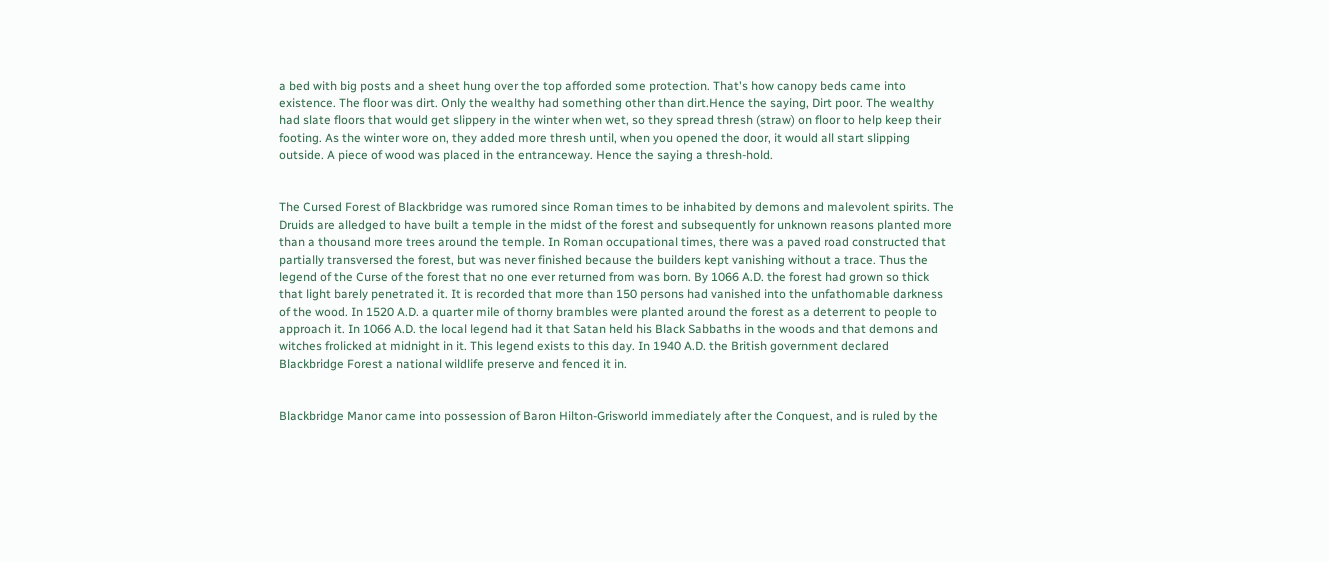a bed with big posts and a sheet hung over the top afforded some protection. That's how canopy beds came into existence. The floor was dirt. Only the wealthy had something other than dirt.Hence the saying, Dirt poor. The wealthy had slate floors that would get slippery in the winter when wet, so they spread thresh (straw) on floor to help keep their footing. As the winter wore on, they added more thresh until, when you opened the door, it would all start slipping outside. A piece of wood was placed in the entranceway. Hence the saying a thresh-hold.


The Cursed Forest of Blackbridge was rumored since Roman times to be inhabited by demons and malevolent spirits. The Druids are alledged to have built a temple in the midst of the forest and subsequently for unknown reasons planted more than a thousand more trees around the temple. In Roman occupational times, there was a paved road constructed that partially transversed the forest, but was never finished because the builders kept vanishing without a trace. Thus the legend of the Curse of the forest that no one ever returned from was born. By 1066 A.D. the forest had grown so thick that light barely penetrated it. It is recorded that more than 150 persons had vanished into the unfathomable darkness of the wood. In 1520 A.D. a quarter mile of thorny brambles were planted around the forest as a deterrent to people to approach it. In 1066 A.D. the local legend had it that Satan held his Black Sabbaths in the woods and that demons and witches frolicked at midnight in it. This legend exists to this day. In 1940 A.D. the British government declared Blackbridge Forest a national wildlife preserve and fenced it in.


Blackbridge Manor came into possession of Baron Hilton-Grisworld immediately after the Conquest, and is ruled by the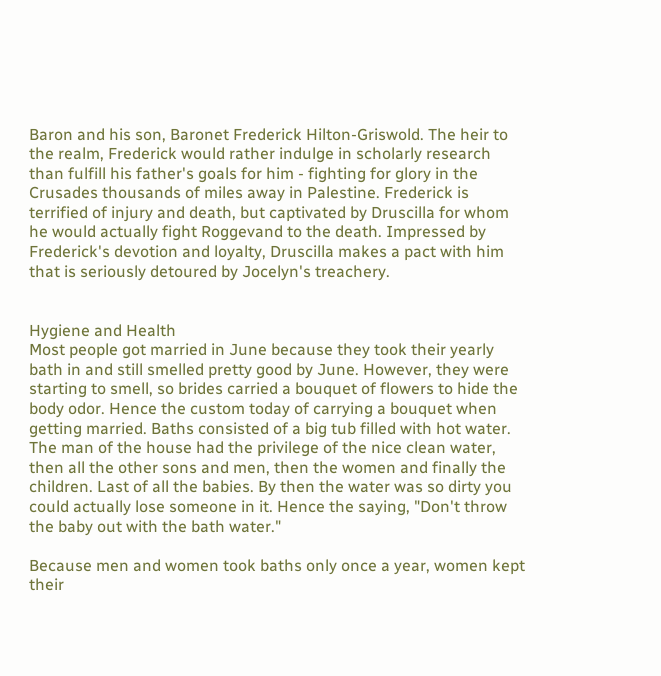Baron and his son, Baronet Frederick Hilton-Griswold. The heir to the realm, Frederick would rather indulge in scholarly research than fulfill his father's goals for him - fighting for glory in the Crusades thousands of miles away in Palestine. Frederick is terrified of injury and death, but captivated by Druscilla for whom he would actually fight Roggevand to the death. Impressed by Frederick's devotion and loyalty, Druscilla makes a pact with him that is seriously detoured by Jocelyn's treachery.


Hygiene and Health
Most people got married in June because they took their yearly bath in and still smelled pretty good by June. However, they were starting to smell, so brides carried a bouquet of flowers to hide the body odor. Hence the custom today of carrying a bouquet when getting married. Baths consisted of a big tub filled with hot water. The man of the house had the privilege of the nice clean water, then all the other sons and men, then the women and finally the children. Last of all the babies. By then the water was so dirty you could actually lose someone in it. Hence the saying, "Don't throw the baby out with the bath water."

Because men and women took baths only once a year, women kept their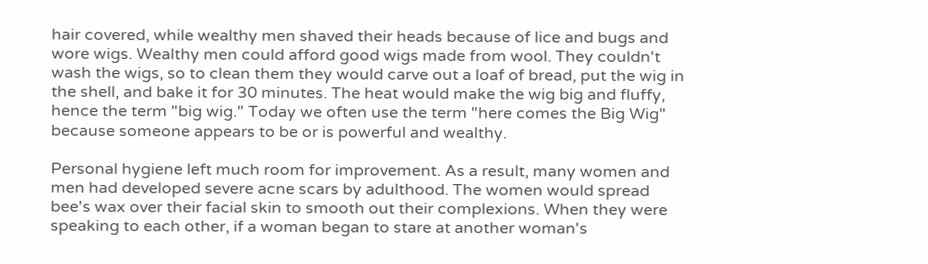hair covered, while wealthy men shaved their heads because of lice and bugs and wore wigs. Wealthy men could afford good wigs made from wool. They couldn't wash the wigs, so to clean them they would carve out a loaf of bread, put the wig in the shell, and bake it for 30 minutes. The heat would make the wig big and fluffy, hence the term "big wig." Today we often use the term "here comes the Big Wig" because someone appears to be or is powerful and wealthy.

Personal hygiene left much room for improvement. As a result, many women and men had developed severe acne scars by adulthood. The women would spread bee's wax over their facial skin to smooth out their complexions. When they were speaking to each other, if a woman began to stare at another woman's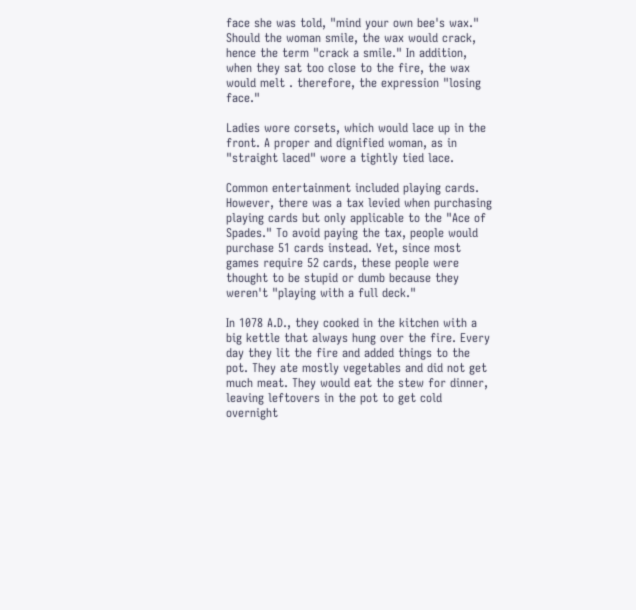face she was told, "mind your own bee's wax." Should the woman smile, the wax would crack, hence the term "crack a smile." In addition, when they sat too close to the fire, the wax would melt . therefore, the expression "losing face."

Ladies wore corsets, which would lace up in the front. A proper and dignified woman, as in "straight laced" wore a tightly tied lace.

Common entertainment included playing cards. However, there was a tax levied when purchasing playing cards but only applicable to the "Ace of Spades." To avoid paying the tax, people would purchase 51 cards instead. Yet, since most games require 52 cards, these people were thought to be stupid or dumb because they weren't "playing with a full deck."

In 1078 A.D., they cooked in the kitchen with a big kettle that always hung over the fire. Every day they lit the fire and added things to the pot. They ate mostly vegetables and did not get much meat. They would eat the stew for dinner, leaving leftovers in the pot to get cold overnight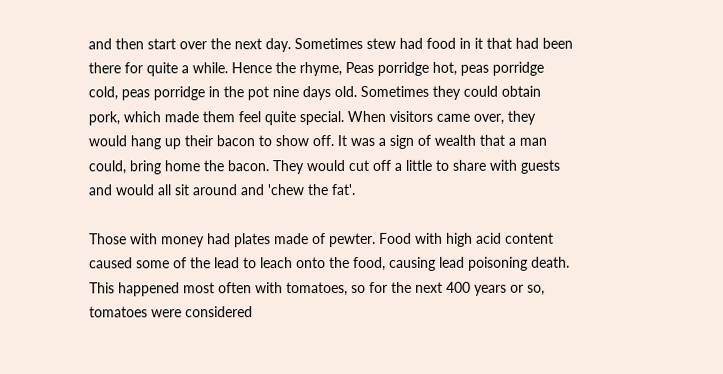and then start over the next day. Sometimes stew had food in it that had been there for quite a while. Hence the rhyme, Peas porridge hot, peas porridge cold, peas porridge in the pot nine days old. Sometimes they could obtain pork, which made them feel quite special. When visitors came over, they would hang up their bacon to show off. It was a sign of wealth that a man could, bring home the bacon. They would cut off a little to share with guests and would all sit around and 'chew the fat'.

Those with money had plates made of pewter. Food with high acid content caused some of the lead to leach onto the food, causing lead poisoning death. This happened most often with tomatoes, so for the next 400 years or so, tomatoes were considered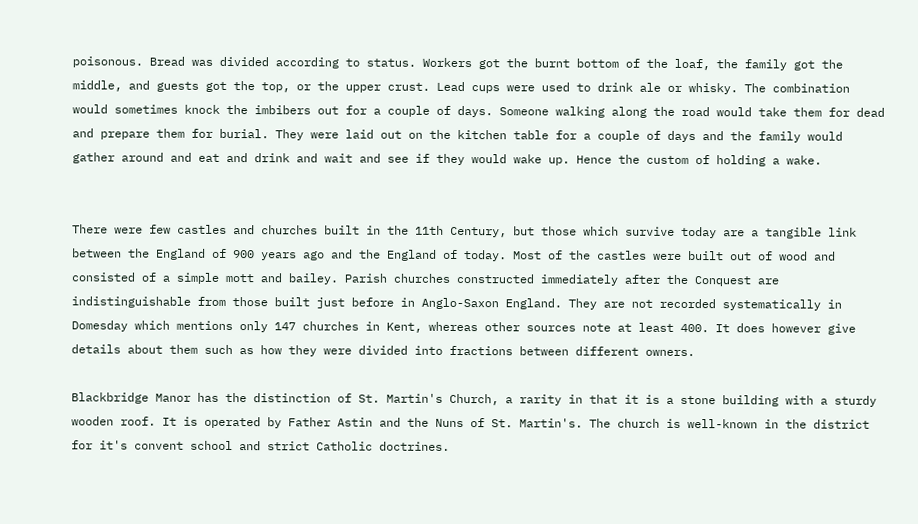poisonous. Bread was divided according to status. Workers got the burnt bottom of the loaf, the family got the middle, and guests got the top, or the upper crust. Lead cups were used to drink ale or whisky. The combination would sometimes knock the imbibers out for a couple of days. Someone walking along the road would take them for dead and prepare them for burial. They were laid out on the kitchen table for a couple of days and the family would gather around and eat and drink and wait and see if they would wake up. Hence the custom of holding a wake.


There were few castles and churches built in the 11th Century, but those which survive today are a tangible link between the England of 900 years ago and the England of today. Most of the castles were built out of wood and consisted of a simple mott and bailey. Parish churches constructed immediately after the Conquest are indistinguishable from those built just before in Anglo-Saxon England. They are not recorded systematically in Domesday which mentions only 147 churches in Kent, whereas other sources note at least 400. It does however give details about them such as how they were divided into fractions between different owners.

Blackbridge Manor has the distinction of St. Martin's Church, a rarity in that it is a stone building with a sturdy wooden roof. It is operated by Father Astin and the Nuns of St. Martin's. The church is well-known in the district for it's convent school and strict Catholic doctrines.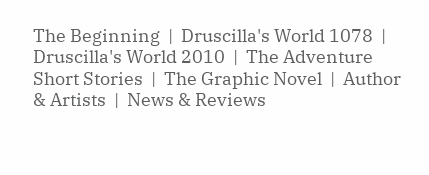The Beginning  |  Druscilla's World 1078  |  Druscilla's World 2010  |  The Adventure
Short Stories  |  The Graphic Novel  |  Author & Artists  |  News & Reviews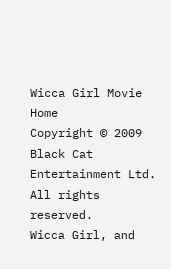Wicca Girl Movie Home
Copyright © 2009 Black Cat Entertainment Ltd.  All rights reserved.
Wicca Girl, and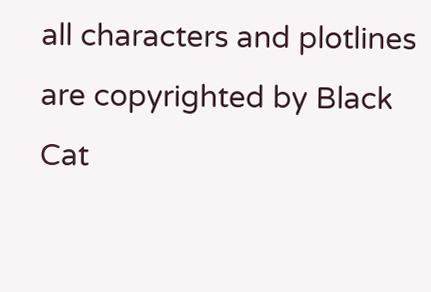all characters and plotlines are copyrighted by Black Cat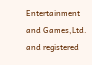Entertainment and Games,Ltd. and registered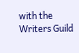with the Writers Guild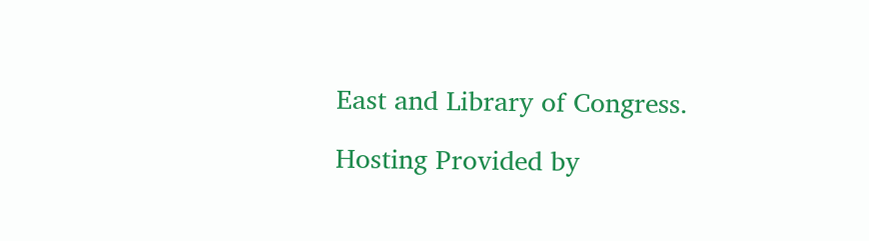East and Library of Congress.

Hosting Provided by